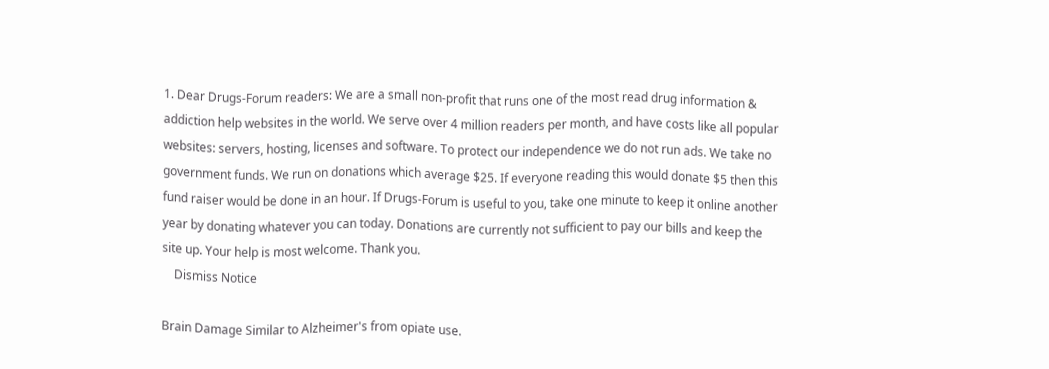1. Dear Drugs-Forum readers: We are a small non-profit that runs one of the most read drug information & addiction help websites in the world. We serve over 4 million readers per month, and have costs like all popular websites: servers, hosting, licenses and software. To protect our independence we do not run ads. We take no government funds. We run on donations which average $25. If everyone reading this would donate $5 then this fund raiser would be done in an hour. If Drugs-Forum is useful to you, take one minute to keep it online another year by donating whatever you can today. Donations are currently not sufficient to pay our bills and keep the site up. Your help is most welcome. Thank you.
    Dismiss Notice

Brain Damage Similar to Alzheimer's from opiate use.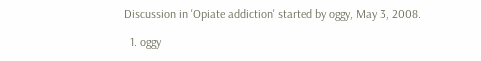Discussion in 'Opiate addiction' started by oggy, May 3, 2008.

  1. oggy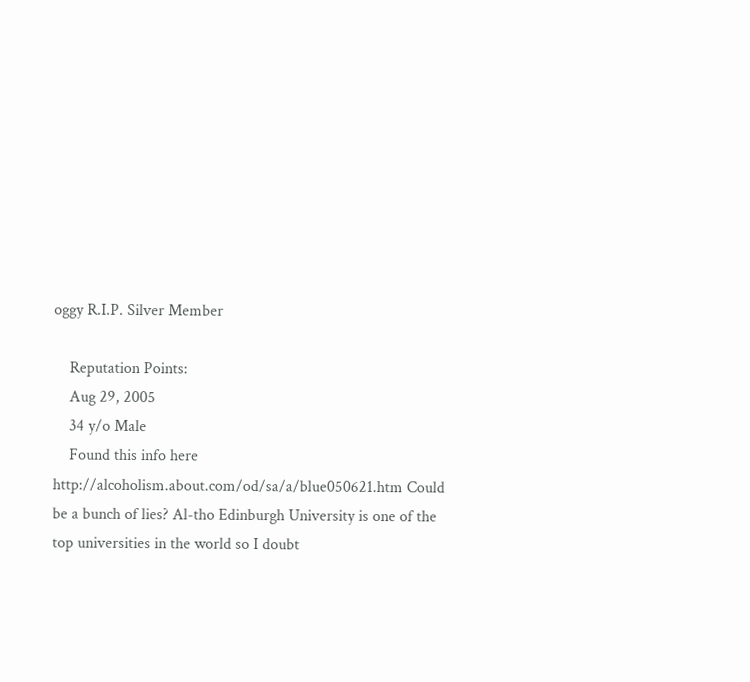oggy R.I.P. Silver Member

    Reputation Points:
    Aug 29, 2005
    34 y/o Male
    Found this info here http://alcoholism.about.com/od/sa/a/blue050621.htm Could be a bunch of lies? Al-tho Edinburgh University is one of the top universities in the world so I doubt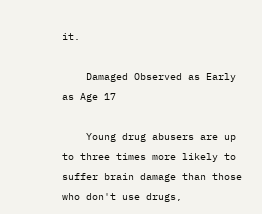it.

    Damaged Observed as Early as Age 17

    Young drug abusers are up to three times more likely to suffer brain damage than those who don't use drugs,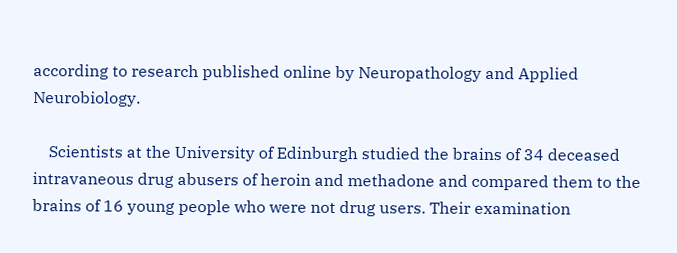according to research published online by Neuropathology and Applied Neurobiology.

    Scientists at the University of Edinburgh studied the brains of 34 deceased intravaneous drug abusers of heroin and methadone and compared them to the brains of 16 young people who were not drug users. Their examination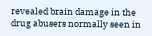revealed brain damage in the drug abusers normally seen in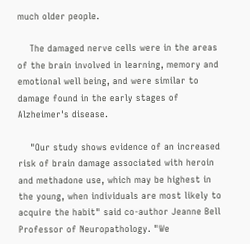much older people.

    The damaged nerve cells were in the areas of the brain involved in learning, memory and emotional well being, and were similar to damage found in the early stages of Alzheimer's disease.

    "Our study shows evidence of an increased risk of brain damage associated with heroin and methadone use, which may be highest in the young, when individuals are most likely to acquire the habit" said co-author Jeanne Bell Professor of Neuropathology. "We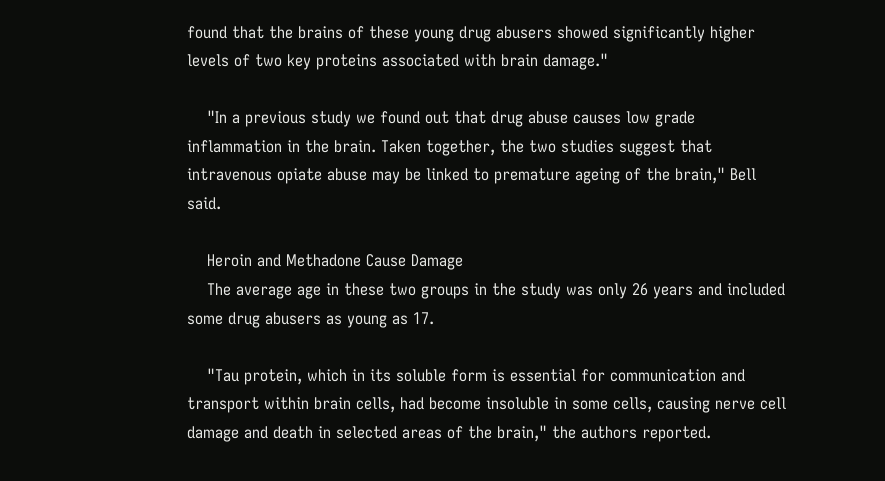found that the brains of these young drug abusers showed significantly higher levels of two key proteins associated with brain damage."

    "In a previous study we found out that drug abuse causes low grade inflammation in the brain. Taken together, the two studies suggest that intravenous opiate abuse may be linked to premature ageing of the brain," Bell said.

    Heroin and Methadone Cause Damage
    The average age in these two groups in the study was only 26 years and included some drug abusers as young as 17.

    "Tau protein, which in its soluble form is essential for communication and transport within brain cells, had become insoluble in some cells, causing nerve cell damage and death in selected areas of the brain," the authors reported.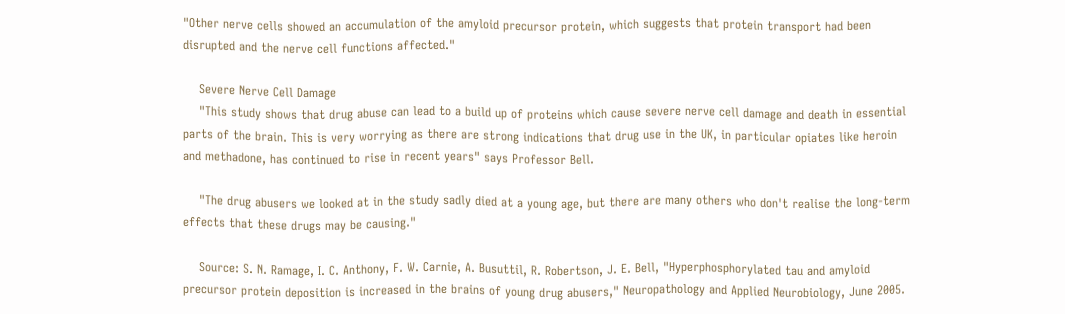"Other nerve cells showed an accumulation of the amyloid precursor protein, which suggests that protein transport had been disrupted and the nerve cell functions affected."

    Severe Nerve Cell Damage
    "This study shows that drug abuse can lead to a build up of proteins which cause severe nerve cell damage and death in essential parts of the brain. This is very worrying as there are strong indications that drug use in the UK, in particular opiates like heroin and methadone, has continued to rise in recent years" says Professor Bell.

    "The drug abusers we looked at in the study sadly died at a young age, but there are many others who don't realise the long-term effects that these drugs may be causing."

    Source: S. N. Ramage, I. C. Anthony, F. W. Carnie, A. Busuttil, R. Robertson, J. E. Bell, "Hyperphosphorylated tau and amyloid precursor protein deposition is increased in the brains of young drug abusers," Neuropathology and Applied Neurobiology, June 2005.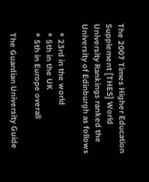The 2007 Times Higher Education Supplement [THES] World University Rankings ranked the University of Edinburgh as follows

    * 23rd in the world
    * 5th in the UK
    * 5th in Europe overall

    The Guardian University Guide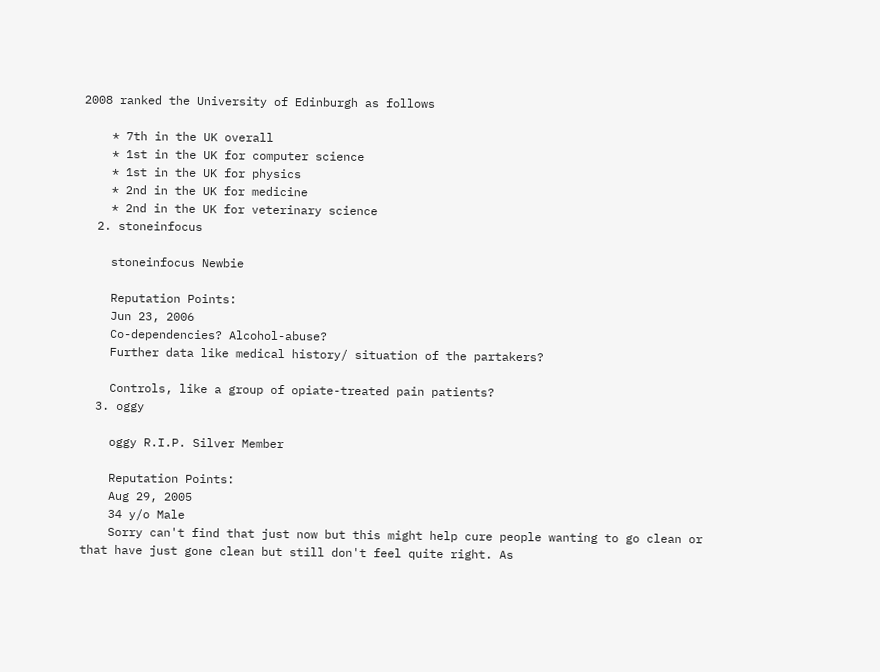2008 ranked the University of Edinburgh as follows

    * 7th in the UK overall
    * 1st in the UK for computer science
    * 1st in the UK for physics
    * 2nd in the UK for medicine
    * 2nd in the UK for veterinary science
  2. stoneinfocus

    stoneinfocus Newbie

    Reputation Points:
    Jun 23, 2006
    Co-dependencies? Alcohol-abuse?
    Further data like medical history/ situation of the partakers?

    Controls, like a group of opiate-treated pain patients?
  3. oggy

    oggy R.I.P. Silver Member

    Reputation Points:
    Aug 29, 2005
    34 y/o Male
    Sorry can't find that just now but this might help cure people wanting to go clean or that have just gone clean but still don't feel quite right. As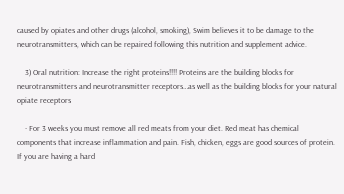caused by opiates and other drugs (alcohol, smoking), Swim believes it to be damage to the neurotransmitters, which can be repaired following this nutrition and supplement advice.

    3) Oral nutrition: Increase the right proteins!!!! Proteins are the building blocks for neurotransmitters and neurotransmitter receptors…as well as the building blocks for your natural opiate receptors

    · For 3 weeks you must remove all red meats from your diet. Red meat has chemical components that increase inflammation and pain. Fish, chicken, eggs are good sources of protein. If you are having a hard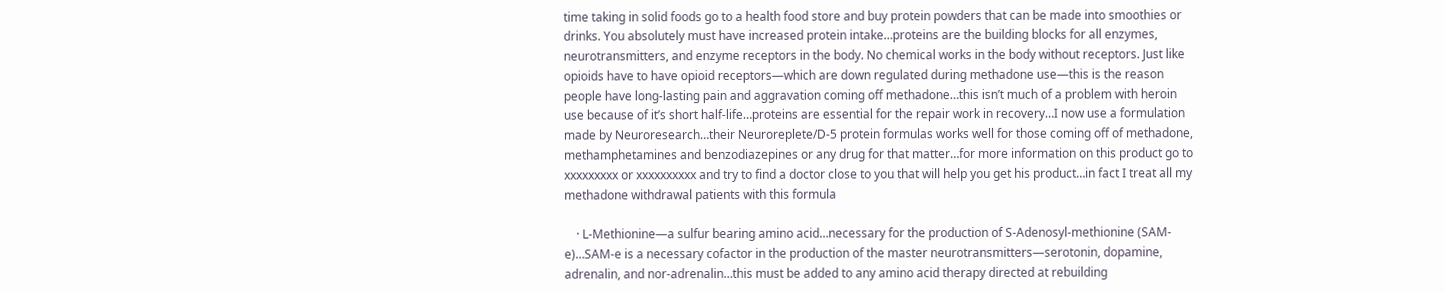time taking in solid foods go to a health food store and buy protein powders that can be made into smoothies or drinks. You absolutely must have increased protein intake…proteins are the building blocks for all enzymes, neurotransmitters, and enzyme receptors in the body. No chemical works in the body without receptors. Just like opioids have to have opioid receptors—which are down regulated during methadone use—this is the reason people have long-lasting pain and aggravation coming off methadone…this isn’t much of a problem with heroin use because of it’s short half-life…proteins are essential for the repair work in recovery…I now use a formulation made by Neuroresearch…their Neuroreplete/D-5 protein formulas works well for those coming off of methadone, methamphetamines and benzodiazepines or any drug for that matter…for more information on this product go to xxxxxxxxx or xxxxxxxxxx and try to find a doctor close to you that will help you get his product…in fact I treat all my methadone withdrawal patients with this formula

    · L-Methionine—a sulfur bearing amino acid…necessary for the production of S-Adenosyl-methionine (SAM-e)…SAM-e is a necessary cofactor in the production of the master neurotransmitters—serotonin, dopamine, adrenalin, and nor-adrenalin…this must be added to any amino acid therapy directed at rebuilding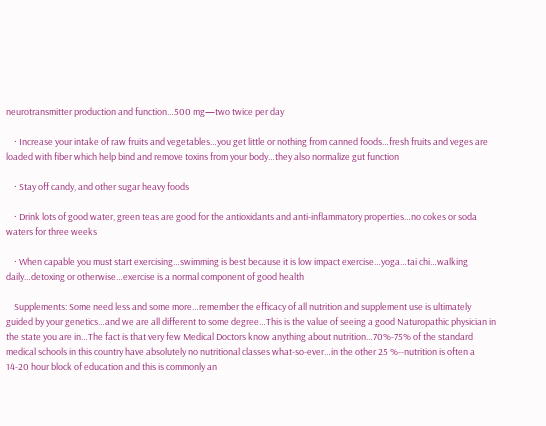neurotransmitter production and function…500 mg—two twice per day

    · Increase your intake of raw fruits and vegetables…you get little or nothing from canned foods…fresh fruits and veges are loaded with fiber which help bind and remove toxins from your body…they also normalize gut function

    · Stay off candy, and other sugar heavy foods

    · Drink lots of good water, green teas are good for the antioxidants and anti-inflammatory properties…no cokes or soda waters for three weeks

    · When capable you must start exercising…swimming is best because it is low impact exercise…yoga…tai chi…walking daily…detoxing or otherwise…exercise is a normal component of good health

    Supplements: Some need less and some more…remember the efficacy of all nutrition and supplement use is ultimately guided by your genetics…and we are all different to some degree…This is the value of seeing a good Naturopathic physician in the state you are in…The fact is that very few Medical Doctors know anything about nutrition…70%-75% of the standard medical schools in this country have absolutely no nutritional classes what-so-ever…in the other 25 %--nutrition is often a 14-20 hour block of education and this is commonly an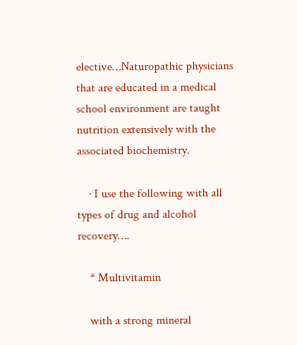elective…Naturopathic physicians that are educated in a medical school environment are taught nutrition extensively with the associated biochemistry.

    · I use the following with all types of drug and alcohol recovery….

    * Multivitamin

    with a strong mineral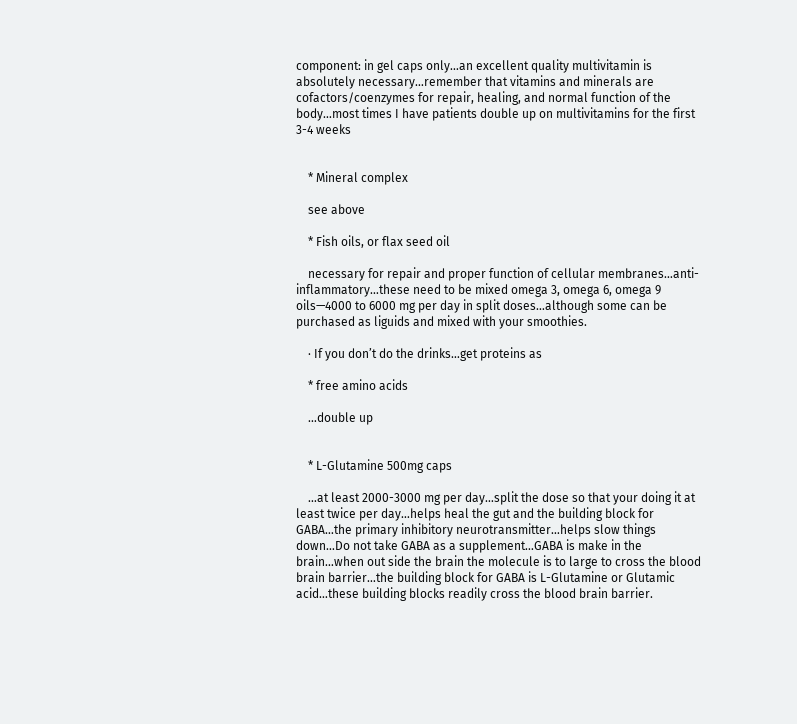component: in gel caps only…an excellent quality multivitamin is absolutely necessary…remember that vitamins and minerals are cofactors/coenzymes for repair, healing, and normal function of the body…most times I have patients double up on multivitamins for the first 3-4 weeks


    * Mineral complex

    see above

    * Fish oils, or flax seed oil

    necessary for repair and proper function of cellular membranes…anti-inflammatory…these need to be mixed omega 3, omega 6, omega 9 oils—4000 to 6000 mg per day in split doses…although some can be purchased as liguids and mixed with your smoothies.

    · If you don’t do the drinks…get proteins as

    * free amino acids

    …double up


    * L-Glutamine 500mg caps

    …at least 2000-3000 mg per day…split the dose so that your doing it at least twice per day…helps heal the gut and the building block for GABA…the primary inhibitory neurotransmitter…helps slow things down…Do not take GABA as a supplement…GABA is make in the brain…when out side the brain the molecule is to large to cross the blood brain barrier…the building block for GABA is L-Glutamine or Glutamic acid…these building blocks readily cross the blood brain barrier.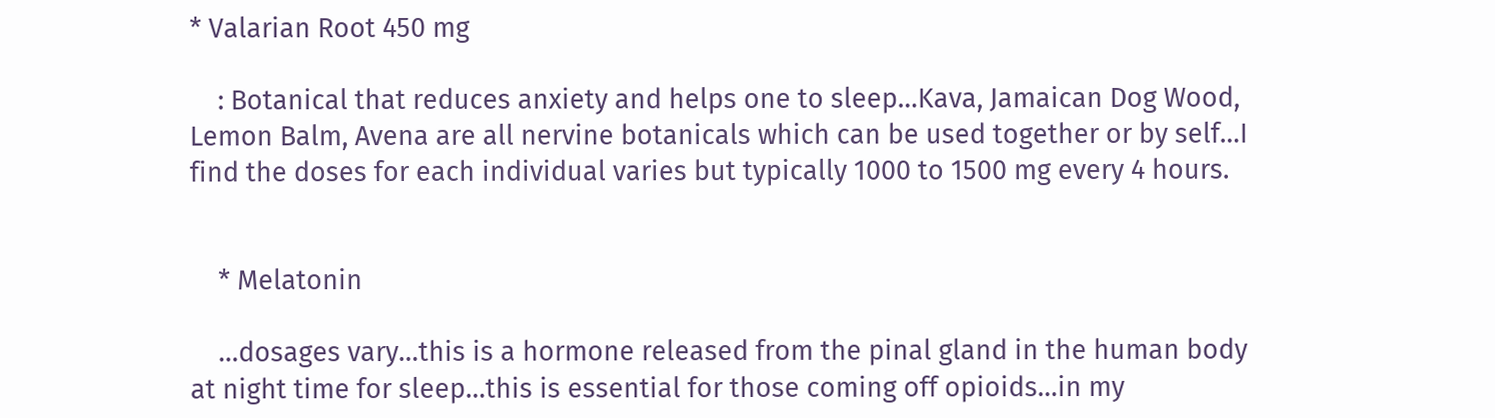* Valarian Root 450 mg

    : Botanical that reduces anxiety and helps one to sleep…Kava, Jamaican Dog Wood, Lemon Balm, Avena are all nervine botanicals which can be used together or by self…I find the doses for each individual varies but typically 1000 to 1500 mg every 4 hours.


    * Melatonin

    …dosages vary…this is a hormone released from the pinal gland in the human body at night time for sleep…this is essential for those coming off opioids…in my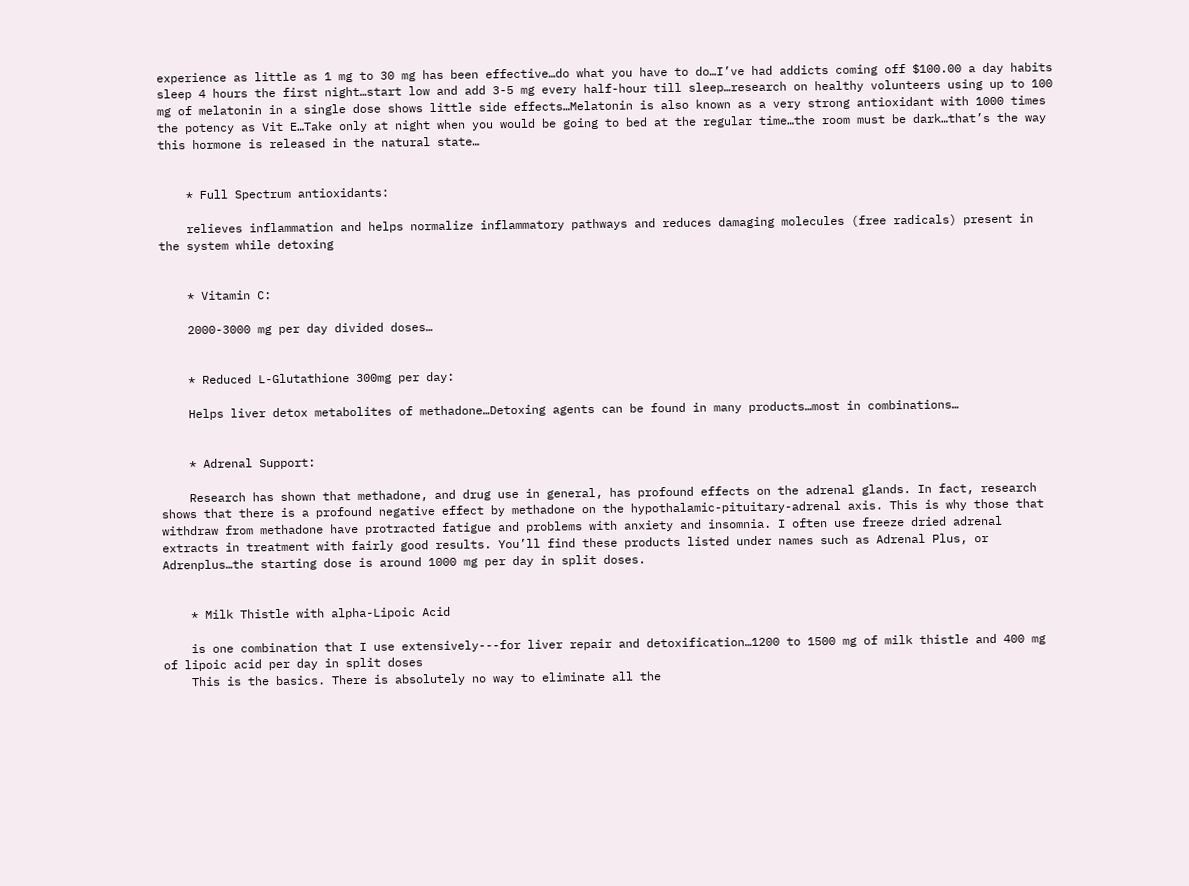experience as little as 1 mg to 30 mg has been effective…do what you have to do…I’ve had addicts coming off $100.00 a day habits sleep 4 hours the first night…start low and add 3-5 mg every half-hour till sleep…research on healthy volunteers using up to 100 mg of melatonin in a single dose shows little side effects…Melatonin is also known as a very strong antioxidant with 1000 times the potency as Vit E…Take only at night when you would be going to bed at the regular time…the room must be dark…that’s the way this hormone is released in the natural state…


    * Full Spectrum antioxidants:

    relieves inflammation and helps normalize inflammatory pathways and reduces damaging molecules (free radicals) present in the system while detoxing


    * Vitamin C:

    2000-3000 mg per day divided doses…


    * Reduced L-Glutathione 300mg per day:

    Helps liver detox metabolites of methadone…Detoxing agents can be found in many products…most in combinations…


    * Adrenal Support:

    Research has shown that methadone, and drug use in general, has profound effects on the adrenal glands. In fact, research shows that there is a profound negative effect by methadone on the hypothalamic-pituitary-adrenal axis. This is why those that withdraw from methadone have protracted fatigue and problems with anxiety and insomnia. I often use freeze dried adrenal extracts in treatment with fairly good results. You’ll find these products listed under names such as Adrenal Plus, or Adrenplus…the starting dose is around 1000 mg per day in split doses.


    * Milk Thistle with alpha-Lipoic Acid

    is one combination that I use extensively---for liver repair and detoxification…1200 to 1500 mg of milk thistle and 400 mg of lipoic acid per day in split doses
    This is the basics. There is absolutely no way to eliminate all the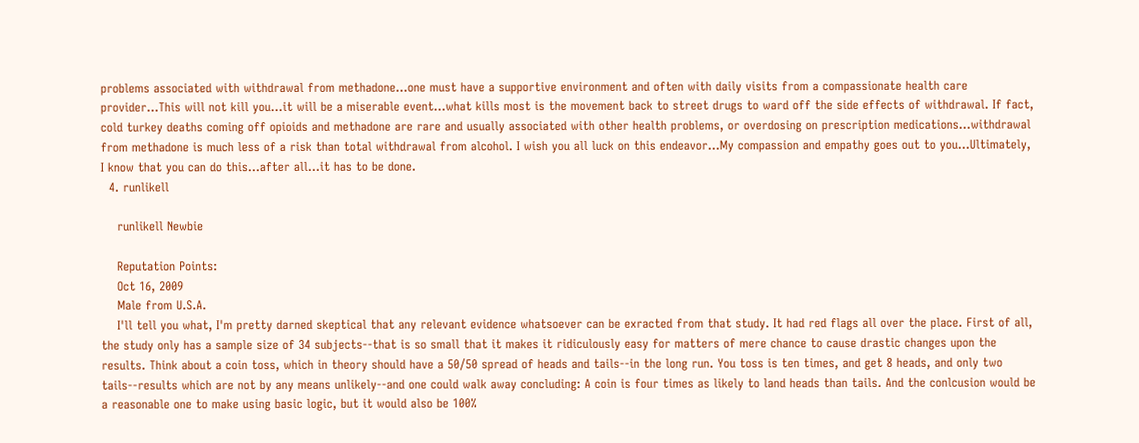problems associated with withdrawal from methadone...one must have a supportive environment and often with daily visits from a compassionate health care provider…This will not kill you…it will be a miserable event…what kills most is the movement back to street drugs to ward off the side effects of withdrawal. If fact, cold turkey deaths coming off opioids and methadone are rare and usually associated with other health problems, or overdosing on prescription medications…withdrawal from methadone is much less of a risk than total withdrawal from alcohol. I wish you all luck on this endeavor…My compassion and empathy goes out to you…Ultimately, I know that you can do this…after all…it has to be done.
  4. runlikell

    runlikell Newbie

    Reputation Points:
    Oct 16, 2009
    Male from U.S.A.
    I'll tell you what, I'm pretty darned skeptical that any relevant evidence whatsoever can be exracted from that study. It had red flags all over the place. First of all, the study only has a sample size of 34 subjects--that is so small that it makes it ridiculously easy for matters of mere chance to cause drastic changes upon the results. Think about a coin toss, which in theory should have a 50/50 spread of heads and tails--in the long run. You toss is ten times, and get 8 heads, and only two tails--results which are not by any means unlikely--and one could walk away concluding: A coin is four times as likely to land heads than tails. And the conlcusion would be a reasonable one to make using basic logic, but it would also be 100%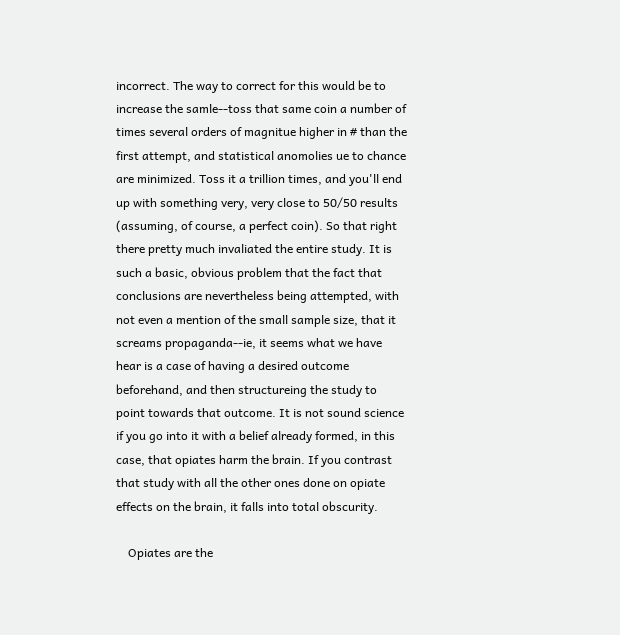incorrect. The way to correct for this would be to increase the samle--toss that same coin a number of times several orders of magnitue higher in # than the first attempt, and statistical anomolies ue to chance are minimized. Toss it a trillion times, and you'll end up with something very, very close to 50/50 results (assuming, of course, a perfect coin). So that right there pretty much invaliated the entire study. It is such a basic, obvious problem that the fact that conclusions are nevertheless being attempted, with not even a mention of the small sample size, that it screams propaganda--ie, it seems what we have hear is a case of having a desired outcome beforehand, and then structureing the study to point towards that outcome. It is not sound science if you go into it with a belief already formed, in this case, that opiates harm the brain. If you contrast that study with all the other ones done on opiate effects on the brain, it falls into total obscurity.

    Opiates are the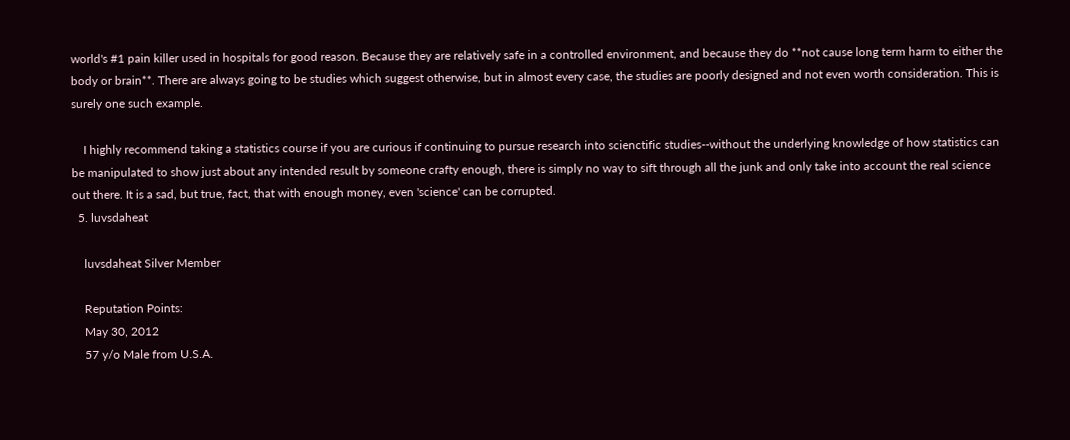world's #1 pain killer used in hospitals for good reason. Because they are relatively safe in a controlled environment, and because they do **not cause long term harm to either the body or brain**. There are always going to be studies which suggest otherwise, but in almost every case, the studies are poorly designed and not even worth consideration. This is surely one such example.

    I highly recommend taking a statistics course if you are curious if continuing to pursue research into scienctific studies--without the underlying knowledge of how statistics can be manipulated to show just about any intended result by someone crafty enough, there is simply no way to sift through all the junk and only take into account the real science out there. It is a sad, but true, fact, that with enough money, even 'science' can be corrupted.
  5. luvsdaheat

    luvsdaheat Silver Member

    Reputation Points:
    May 30, 2012
    57 y/o Male from U.S.A.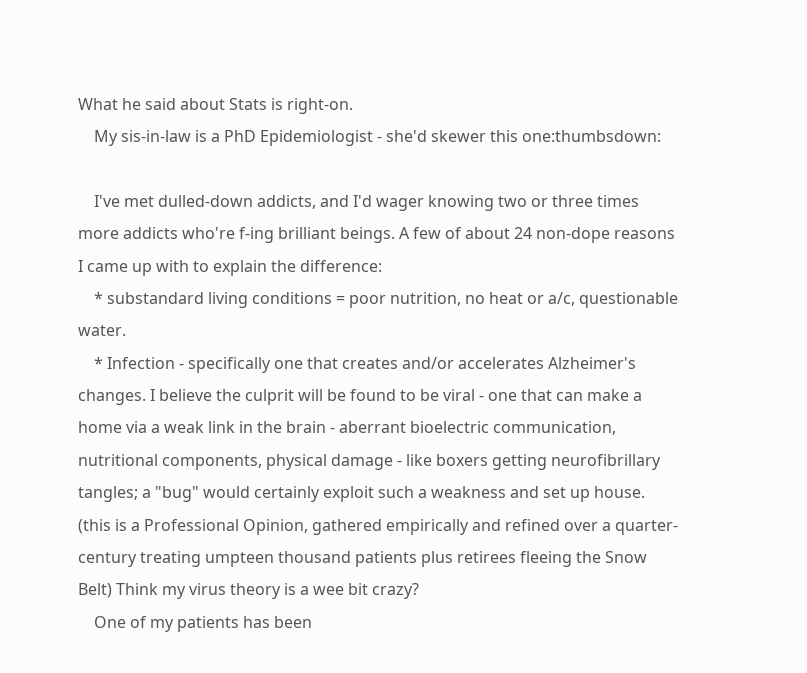What he said about Stats is right-on.
    My sis-in-law is a PhD Epidemiologist - she'd skewer this one:thumbsdown:

    I've met dulled-down addicts, and I'd wager knowing two or three times more addicts who're f-ing brilliant beings. A few of about 24 non-dope reasons I came up with to explain the difference:
    * substandard living conditions = poor nutrition, no heat or a/c, questionable water.
    * Infection - specifically one that creates and/or accelerates Alzheimer's changes. I believe the culprit will be found to be viral - one that can make a home via a weak link in the brain - aberrant bioelectric communication, nutritional components, physical damage - like boxers getting neurofibrillary tangles; a "bug" would certainly exploit such a weakness and set up house. (this is a Professional Opinion, gathered empirically and refined over a quarter-century treating umpteen thousand patients plus retirees fleeing the Snow Belt) Think my virus theory is a wee bit crazy?
    One of my patients has been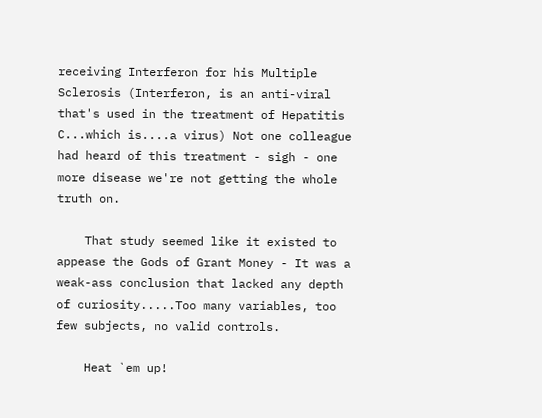receiving Interferon for his Multiple Sclerosis (Interferon, is an anti-viral that's used in the treatment of Hepatitis C...which is....a virus) Not one colleague had heard of this treatment - sigh - one more disease we're not getting the whole truth on.

    That study seemed like it existed to appease the Gods of Grant Money - It was a weak-ass conclusion that lacked any depth of curiosity.....Too many variables, too few subjects, no valid controls.

    Heat `em up!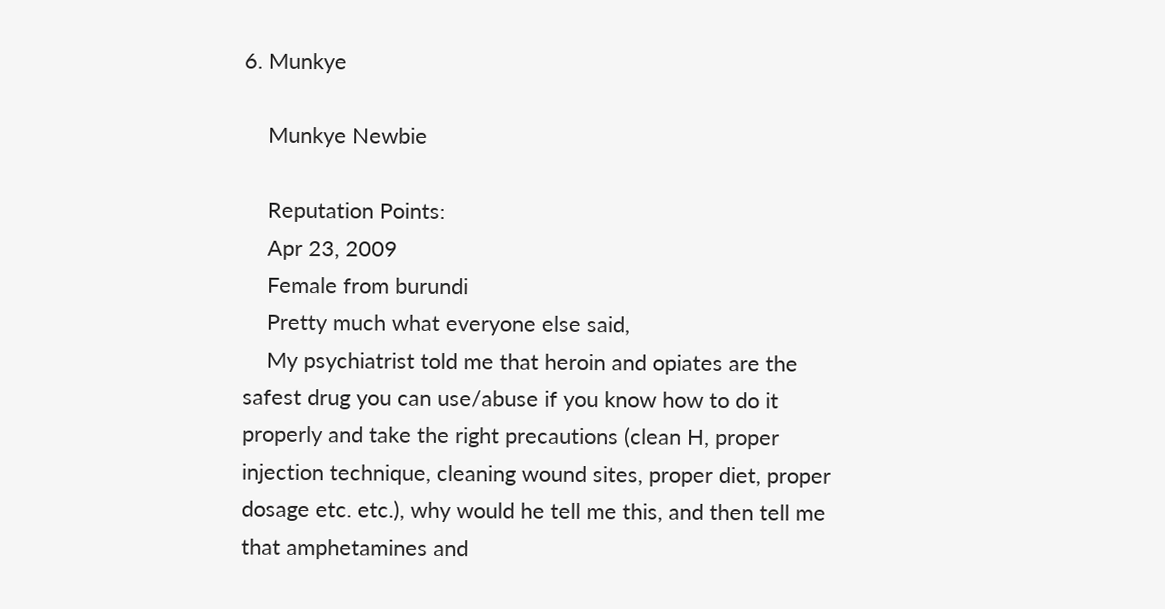6. Munkye

    Munkye Newbie

    Reputation Points:
    Apr 23, 2009
    Female from burundi
    Pretty much what everyone else said,
    My psychiatrist told me that heroin and opiates are the safest drug you can use/abuse if you know how to do it properly and take the right precautions (clean H, proper injection technique, cleaning wound sites, proper diet, proper dosage etc. etc.), why would he tell me this, and then tell me that amphetamines and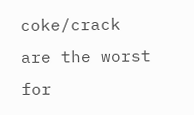coke/crack are the worst for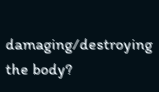damaging/destroying the body?